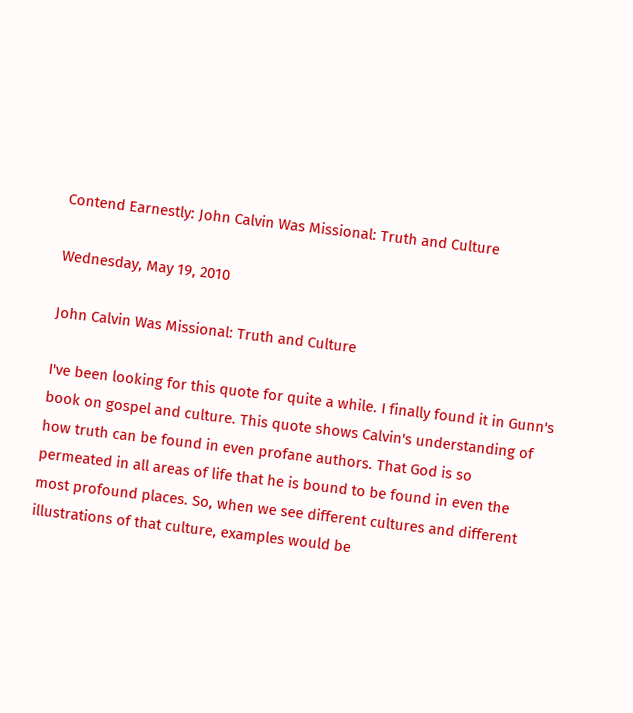Contend Earnestly: John Calvin Was Missional: Truth and Culture

Wednesday, May 19, 2010

John Calvin Was Missional: Truth and Culture

I've been looking for this quote for quite a while. I finally found it in Gunn's book on gospel and culture. This quote shows Calvin's understanding of how truth can be found in even profane authors. That God is so permeated in all areas of life that he is bound to be found in even the most profound places. So, when we see different cultures and different illustrations of that culture, examples would be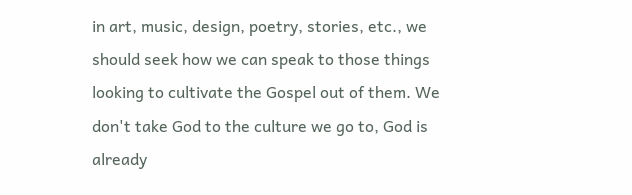in art, music, design, poetry, stories, etc., we should seek how we can speak to those things looking to cultivate the Gospel out of them. We don't take God to the culture we go to, God is already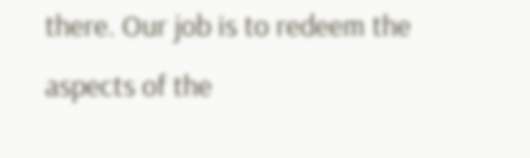there. Our job is to redeem the aspects of the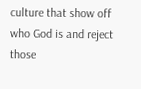culture that show off who God is and reject those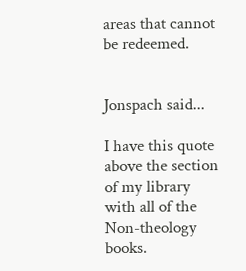areas that cannot be redeemed.


Jonspach said...

I have this quote above the section of my library with all of the Non-theology books.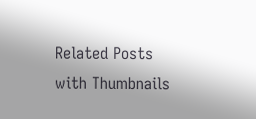Related Posts with Thumbnails